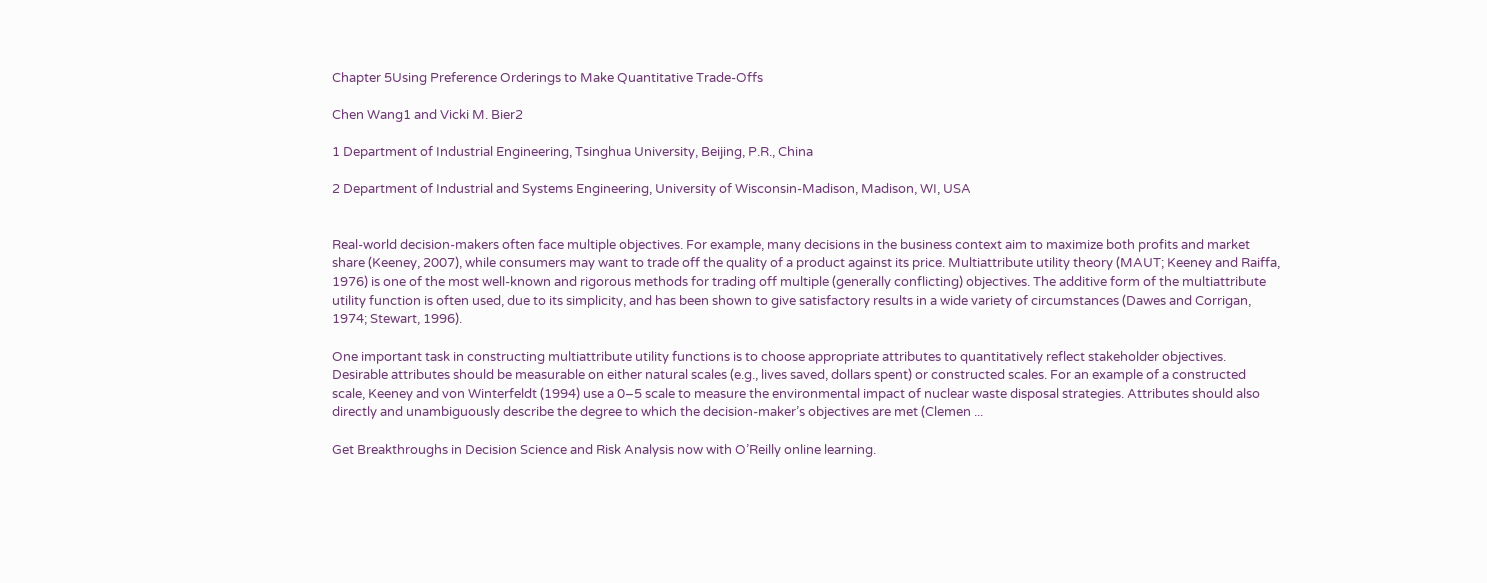Chapter 5Using Preference Orderings to Make Quantitative Trade-Offs

Chen Wang1 and Vicki M. Bier2

1 Department of Industrial Engineering, Tsinghua University, Beijing, P.R., China

2 Department of Industrial and Systems Engineering, University of Wisconsin-Madison, Madison, WI, USA


Real-world decision-makers often face multiple objectives. For example, many decisions in the business context aim to maximize both profits and market share (Keeney, 2007), while consumers may want to trade off the quality of a product against its price. Multiattribute utility theory (MAUT; Keeney and Raiffa, 1976) is one of the most well-known and rigorous methods for trading off multiple (generally conflicting) objectives. The additive form of the multiattribute utility function is often used, due to its simplicity, and has been shown to give satisfactory results in a wide variety of circumstances (Dawes and Corrigan, 1974; Stewart, 1996).

One important task in constructing multiattribute utility functions is to choose appropriate attributes to quantitatively reflect stakeholder objectives. Desirable attributes should be measurable on either natural scales (e.g., lives saved, dollars spent) or constructed scales. For an example of a constructed scale, Keeney and von Winterfeldt (1994) use a 0–5 scale to measure the environmental impact of nuclear waste disposal strategies. Attributes should also directly and unambiguously describe the degree to which the decision-maker’s objectives are met (Clemen ...

Get Breakthroughs in Decision Science and Risk Analysis now with O’Reilly online learning.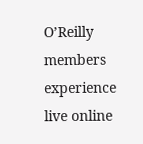O’Reilly members experience live online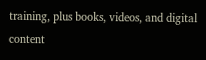training, plus books, videos, and digital content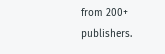from 200+ publishers.